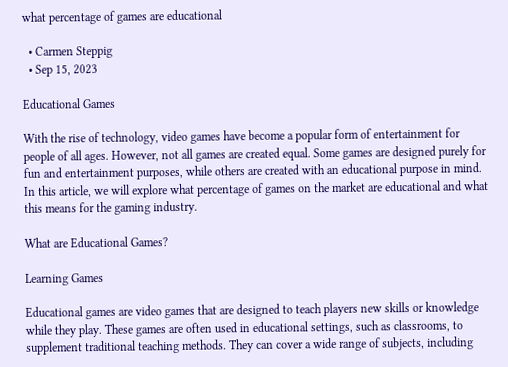what percentage of games are educational

  • Carmen Steppig
  • Sep 15, 2023

Educational Games

With the rise of technology, video games have become a popular form of entertainment for people of all ages. However, not all games are created equal. Some games are designed purely for fun and entertainment purposes, while others are created with an educational purpose in mind. In this article, we will explore what percentage of games on the market are educational and what this means for the gaming industry.

What are Educational Games?

Learning Games

Educational games are video games that are designed to teach players new skills or knowledge while they play. These games are often used in educational settings, such as classrooms, to supplement traditional teaching methods. They can cover a wide range of subjects, including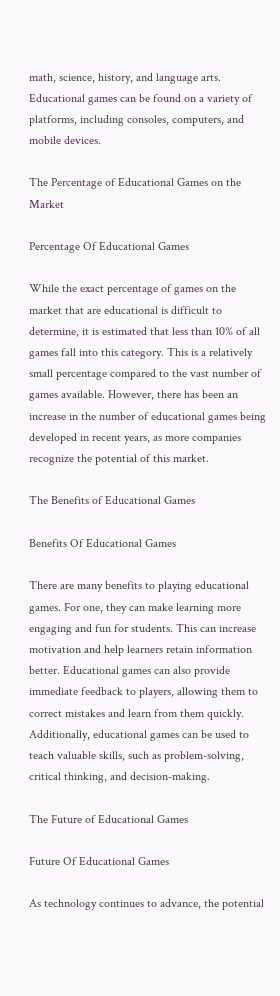math, science, history, and language arts. Educational games can be found on a variety of platforms, including consoles, computers, and mobile devices.

The Percentage of Educational Games on the Market

Percentage Of Educational Games

While the exact percentage of games on the market that are educational is difficult to determine, it is estimated that less than 10% of all games fall into this category. This is a relatively small percentage compared to the vast number of games available. However, there has been an increase in the number of educational games being developed in recent years, as more companies recognize the potential of this market.

The Benefits of Educational Games

Benefits Of Educational Games

There are many benefits to playing educational games. For one, they can make learning more engaging and fun for students. This can increase motivation and help learners retain information better. Educational games can also provide immediate feedback to players, allowing them to correct mistakes and learn from them quickly. Additionally, educational games can be used to teach valuable skills, such as problem-solving, critical thinking, and decision-making.

The Future of Educational Games

Future Of Educational Games

As technology continues to advance, the potential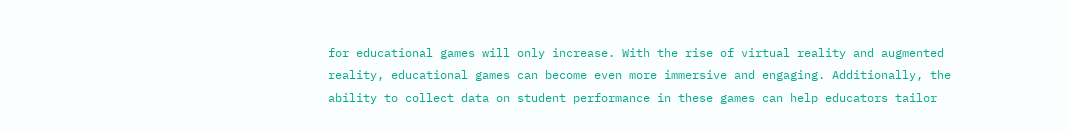for educational games will only increase. With the rise of virtual reality and augmented reality, educational games can become even more immersive and engaging. Additionally, the ability to collect data on student performance in these games can help educators tailor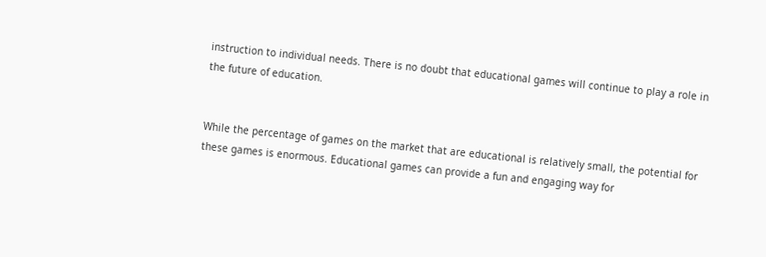instruction to individual needs. There is no doubt that educational games will continue to play a role in the future of education.


While the percentage of games on the market that are educational is relatively small, the potential for these games is enormous. Educational games can provide a fun and engaging way for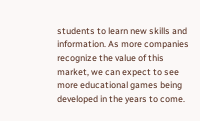students to learn new skills and information. As more companies recognize the value of this market, we can expect to see more educational games being developed in the years to come.